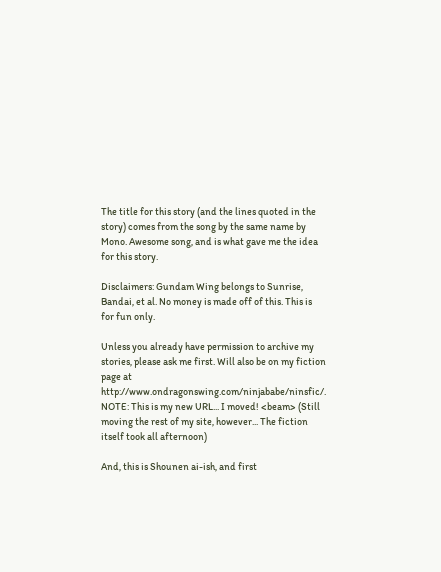The title for this story (and the lines quoted in the story) comes from the song by the same name by Mono. Awesome song, and is what gave me the idea for this story.

Disclaimers: Gundam Wing belongs to Sunrise, Bandai, et al. No money is made off of this. This is for fun only.

Unless you already have permission to archive my stories, please ask me first. Will also be on my fiction page at http://www.ondragonswing.com/ninjababe/ninsfic/. NOTE: This is my new URL... I moved! <beam> (Still moving the rest of my site, however... The fiction itself took all afternoon)

And, this is Shounen ai-ish, and first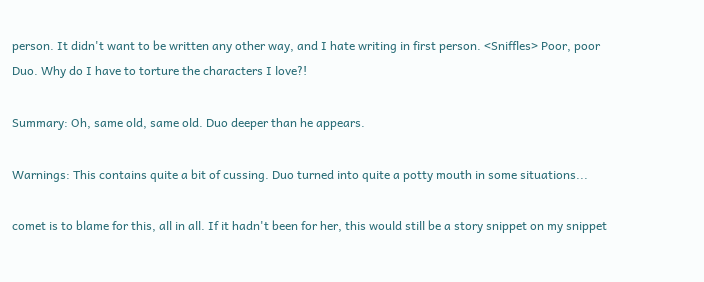person. It didn't want to be written any other way, and I hate writing in first person. <Sniffles> Poor, poor Duo. Why do I have to torture the characters I love?!

Summary: Oh, same old, same old. Duo deeper than he appears.

Warnings: This contains quite a bit of cussing. Duo turned into quite a potty mouth in some situations...

comet is to blame for this, all in all. If it hadn't been for her, this would still be a story snippet on my snippet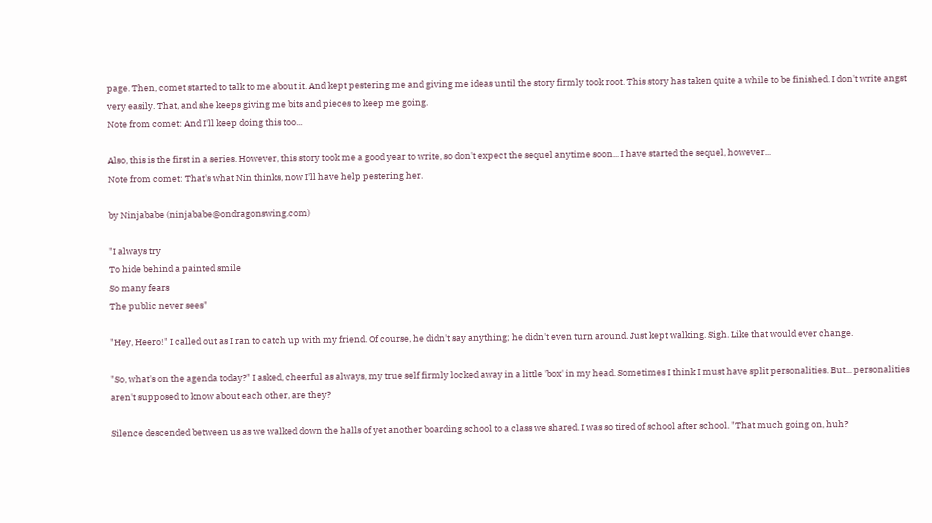page. Then, comet started to talk to me about it. And kept pestering me and giving me ideas until the story firmly took root. This story has taken quite a while to be finished. I don't write angst very easily. That, and she keeps giving me bits and pieces to keep me going.
Note from comet: And I'll keep doing this too...

Also, this is the first in a series. However, this story took me a good year to write, so don't expect the sequel anytime soon... I have started the sequel, however...
Note from comet: That's what Nin thinks, now I'll have help pestering her.

by Ninjababe (ninjababe@ondragonswing.com)

"I always try
To hide behind a painted smile
So many fears
The public never sees"

"Hey, Heero!" I called out as I ran to catch up with my friend. Of course, he didn't say anything; he didn't even turn around. Just kept walking. Sigh. Like that would ever change.

"So, what's on the agenda today?" I asked, cheerful as always, my true self firmly locked away in a little 'box' in my head. Sometimes I think I must have split personalities. But... personalities aren't supposed to know about each other, are they?

Silence descended between us as we walked down the halls of yet another boarding school to a class we shared. I was so tired of school after school. "That much going on, huh?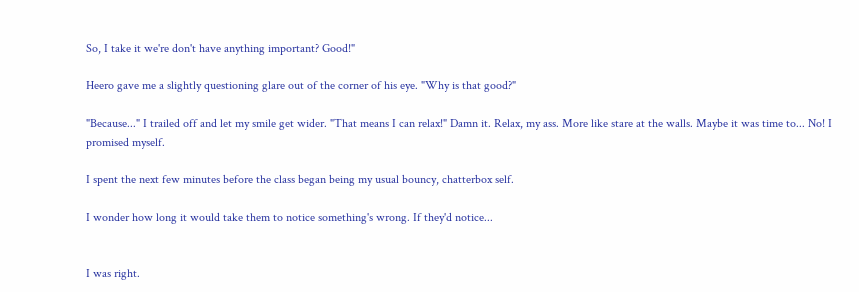So, I take it we're don't have anything important? Good!"

Heero gave me a slightly questioning glare out of the corner of his eye. "Why is that good?"

"Because..." I trailed off and let my smile get wider. "That means I can relax!" Damn it. Relax, my ass. More like stare at the walls. Maybe it was time to... No! I promised myself.

I spent the next few minutes before the class began being my usual bouncy, chatterbox self.

I wonder how long it would take them to notice something's wrong. If they'd notice...


I was right.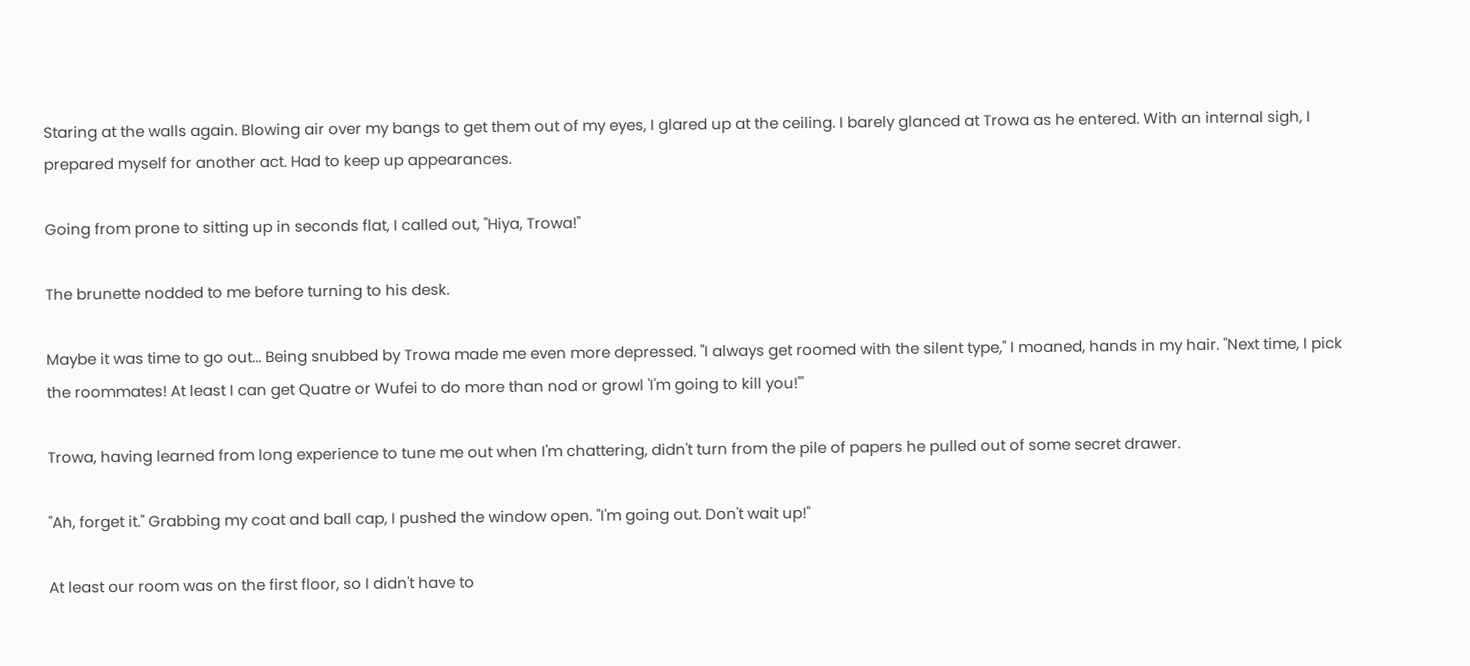Staring at the walls again. Blowing air over my bangs to get them out of my eyes, I glared up at the ceiling. I barely glanced at Trowa as he entered. With an internal sigh, I prepared myself for another act. Had to keep up appearances.

Going from prone to sitting up in seconds flat, I called out, "Hiya, Trowa!"

The brunette nodded to me before turning to his desk.

Maybe it was time to go out... Being snubbed by Trowa made me even more depressed. "I always get roomed with the silent type," I moaned, hands in my hair. "Next time, I pick the roommates! At least I can get Quatre or Wufei to do more than nod or growl 'I'm going to kill you!'"

Trowa, having learned from long experience to tune me out when I'm chattering, didn't turn from the pile of papers he pulled out of some secret drawer.

"Ah, forget it." Grabbing my coat and ball cap, I pushed the window open. "I'm going out. Don't wait up!"

At least our room was on the first floor, so I didn't have to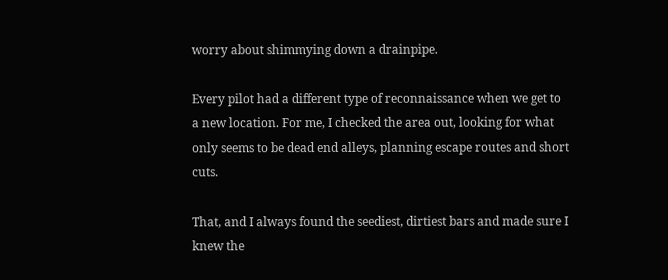worry about shimmying down a drainpipe.

Every pilot had a different type of reconnaissance when we get to a new location. For me, I checked the area out, looking for what only seems to be dead end alleys, planning escape routes and short cuts.

That, and I always found the seediest, dirtiest bars and made sure I knew the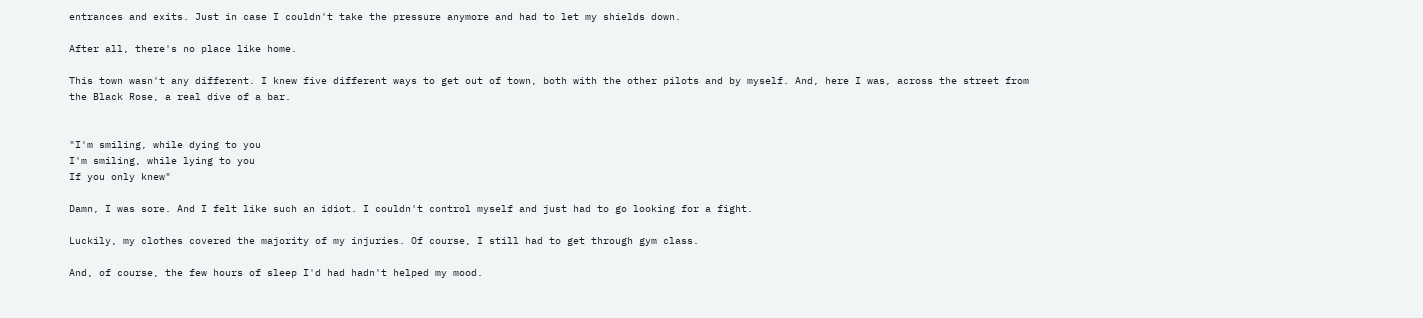entrances and exits. Just in case I couldn't take the pressure anymore and had to let my shields down.

After all, there's no place like home.

This town wasn't any different. I knew five different ways to get out of town, both with the other pilots and by myself. And, here I was, across the street from the Black Rose, a real dive of a bar.


"I'm smiling, while dying to you
I'm smiling, while lying to you
If you only knew"

Damn, I was sore. And I felt like such an idiot. I couldn't control myself and just had to go looking for a fight.

Luckily, my clothes covered the majority of my injuries. Of course, I still had to get through gym class.

And, of course, the few hours of sleep I'd had hadn't helped my mood.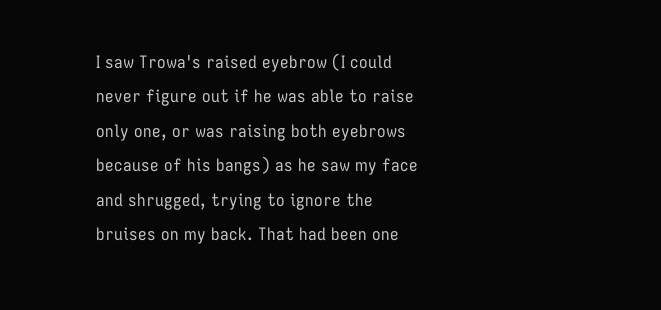I saw Trowa's raised eyebrow (I could never figure out if he was able to raise only one, or was raising both eyebrows because of his bangs) as he saw my face and shrugged, trying to ignore the bruises on my back. That had been one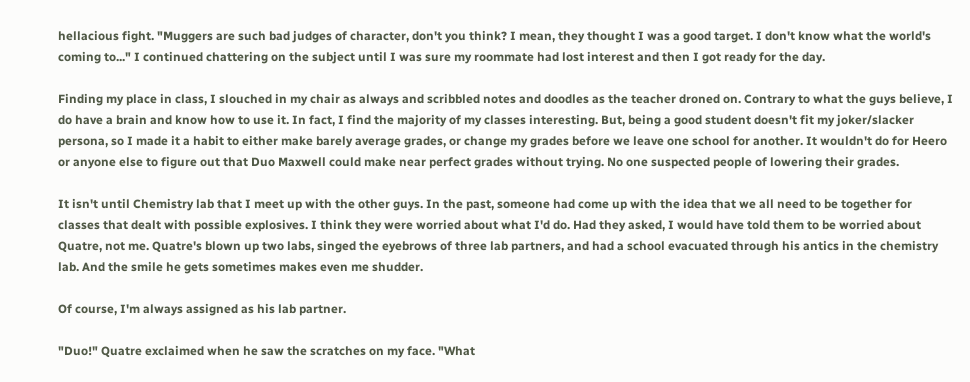hellacious fight. "Muggers are such bad judges of character, don't you think? I mean, they thought I was a good target. I don't know what the world's coming to..." I continued chattering on the subject until I was sure my roommate had lost interest and then I got ready for the day.

Finding my place in class, I slouched in my chair as always and scribbled notes and doodles as the teacher droned on. Contrary to what the guys believe, I do have a brain and know how to use it. In fact, I find the majority of my classes interesting. But, being a good student doesn't fit my joker/slacker persona, so I made it a habit to either make barely average grades, or change my grades before we leave one school for another. It wouldn't do for Heero or anyone else to figure out that Duo Maxwell could make near perfect grades without trying. No one suspected people of lowering their grades.

It isn't until Chemistry lab that I meet up with the other guys. In the past, someone had come up with the idea that we all need to be together for classes that dealt with possible explosives. I think they were worried about what I'd do. Had they asked, I would have told them to be worried about Quatre, not me. Quatre's blown up two labs, singed the eyebrows of three lab partners, and had a school evacuated through his antics in the chemistry lab. And the smile he gets sometimes makes even me shudder.

Of course, I'm always assigned as his lab partner.

"Duo!" Quatre exclaimed when he saw the scratches on my face. "What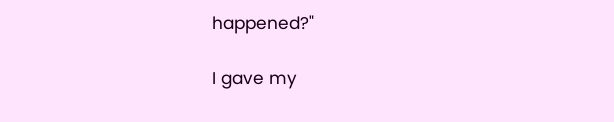happened?"

I gave my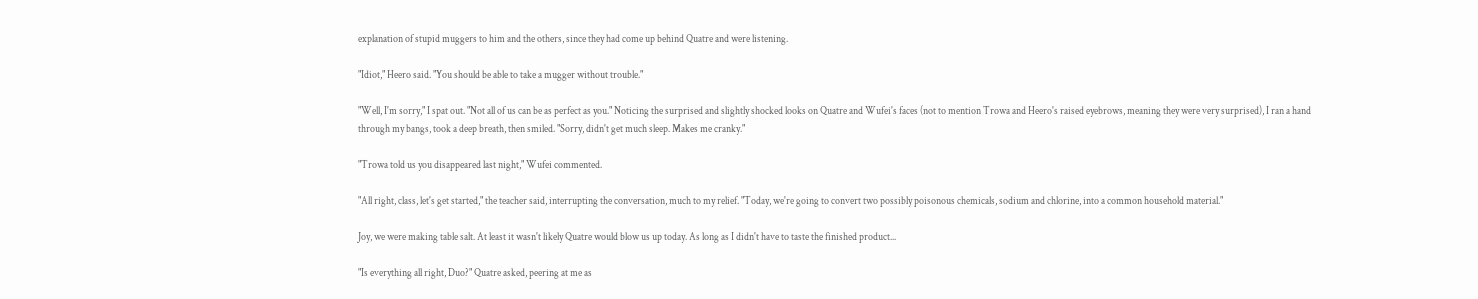explanation of stupid muggers to him and the others, since they had come up behind Quatre and were listening.

"Idiot," Heero said. "You should be able to take a mugger without trouble."

"Well, I'm sorry," I spat out. "Not all of us can be as perfect as you." Noticing the surprised and slightly shocked looks on Quatre and Wufei's faces (not to mention Trowa and Heero's raised eyebrows, meaning they were very surprised), I ran a hand through my bangs, took a deep breath, then smiled. "Sorry, didn't get much sleep. Makes me cranky."

"Trowa told us you disappeared last night," Wufei commented.

"All right, class, let's get started," the teacher said, interrupting the conversation, much to my relief. "Today, we're going to convert two possibly poisonous chemicals, sodium and chlorine, into a common household material."

Joy, we were making table salt. At least it wasn't likely Quatre would blow us up today. As long as I didn't have to taste the finished product...

"Is everything all right, Duo?" Quatre asked, peering at me as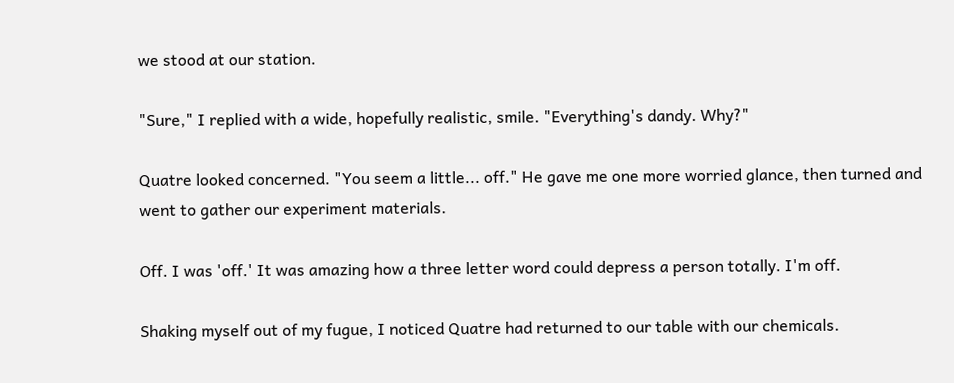we stood at our station.

"Sure," I replied with a wide, hopefully realistic, smile. "Everything's dandy. Why?"

Quatre looked concerned. "You seem a little... off." He gave me one more worried glance, then turned and went to gather our experiment materials.

Off. I was 'off.' It was amazing how a three letter word could depress a person totally. I'm off.

Shaking myself out of my fugue, I noticed Quatre had returned to our table with our chemicals.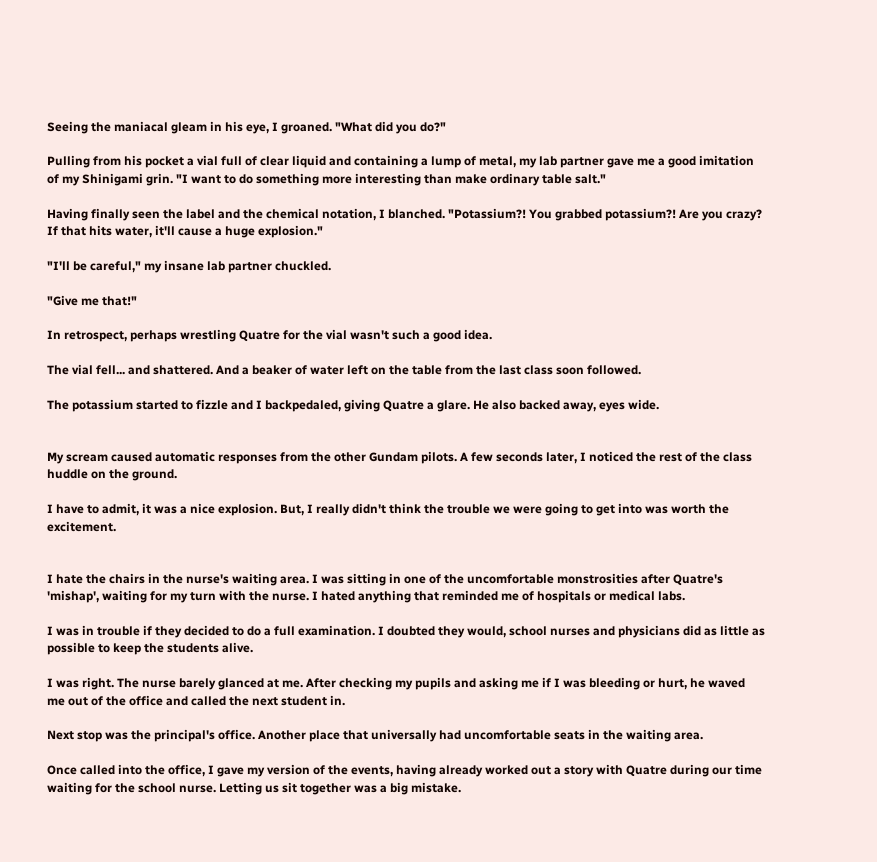Seeing the maniacal gleam in his eye, I groaned. "What did you do?"

Pulling from his pocket a vial full of clear liquid and containing a lump of metal, my lab partner gave me a good imitation of my Shinigami grin. "I want to do something more interesting than make ordinary table salt."

Having finally seen the label and the chemical notation, I blanched. "Potassium?! You grabbed potassium?! Are you crazy? If that hits water, it'll cause a huge explosion."

"I'll be careful," my insane lab partner chuckled.

"Give me that!"

In retrospect, perhaps wrestling Quatre for the vial wasn't such a good idea.

The vial fell... and shattered. And a beaker of water left on the table from the last class soon followed.

The potassium started to fizzle and I backpedaled, giving Quatre a glare. He also backed away, eyes wide.


My scream caused automatic responses from the other Gundam pilots. A few seconds later, I noticed the rest of the class huddle on the ground.

I have to admit, it was a nice explosion. But, I really didn't think the trouble we were going to get into was worth the excitement.


I hate the chairs in the nurse's waiting area. I was sitting in one of the uncomfortable monstrosities after Quatre's 'mishap', waiting for my turn with the nurse. I hated anything that reminded me of hospitals or medical labs.

I was in trouble if they decided to do a full examination. I doubted they would, school nurses and physicians did as little as possible to keep the students alive.

I was right. The nurse barely glanced at me. After checking my pupils and asking me if I was bleeding or hurt, he waved me out of the office and called the next student in.

Next stop was the principal's office. Another place that universally had uncomfortable seats in the waiting area.

Once called into the office, I gave my version of the events, having already worked out a story with Quatre during our time waiting for the school nurse. Letting us sit together was a big mistake.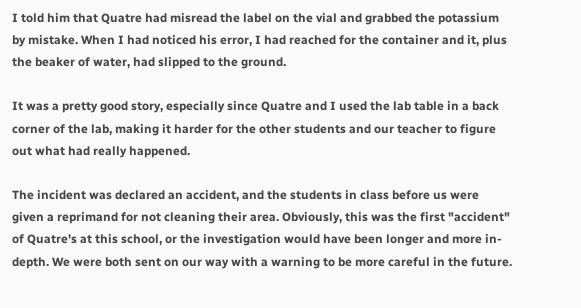I told him that Quatre had misread the label on the vial and grabbed the potassium by mistake. When I had noticed his error, I had reached for the container and it, plus the beaker of water, had slipped to the ground.

It was a pretty good story, especially since Quatre and I used the lab table in a back corner of the lab, making it harder for the other students and our teacher to figure out what had really happened.

The incident was declared an accident, and the students in class before us were given a reprimand for not cleaning their area. Obviously, this was the first "accident" of Quatre's at this school, or the investigation would have been longer and more in-depth. We were both sent on our way with a warning to be more careful in the future.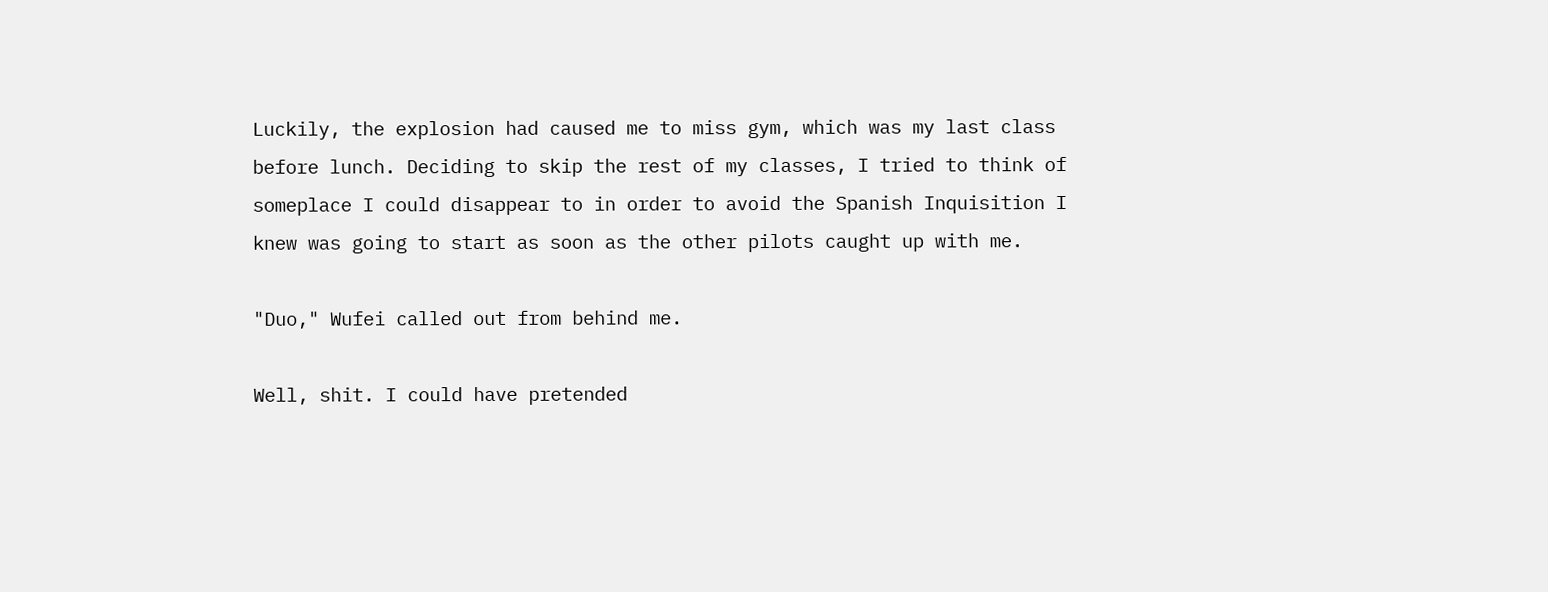Luckily, the explosion had caused me to miss gym, which was my last class before lunch. Deciding to skip the rest of my classes, I tried to think of someplace I could disappear to in order to avoid the Spanish Inquisition I knew was going to start as soon as the other pilots caught up with me.

"Duo," Wufei called out from behind me.

Well, shit. I could have pretended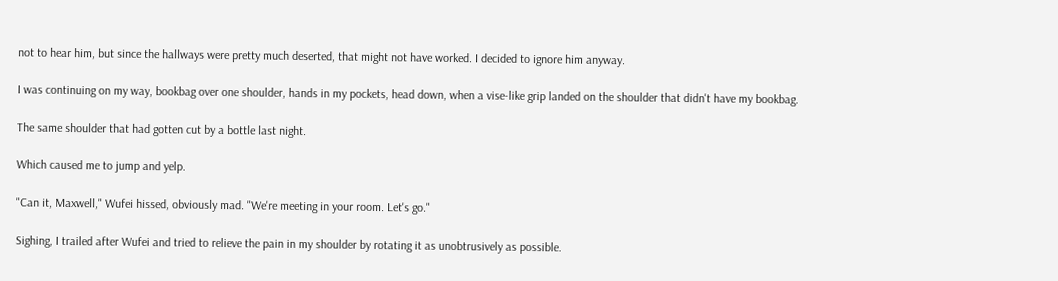not to hear him, but since the hallways were pretty much deserted, that might not have worked. I decided to ignore him anyway.

I was continuing on my way, bookbag over one shoulder, hands in my pockets, head down, when a vise-like grip landed on the shoulder that didn't have my bookbag.

The same shoulder that had gotten cut by a bottle last night.

Which caused me to jump and yelp.

"Can it, Maxwell," Wufei hissed, obviously mad. "We're meeting in your room. Let's go."

Sighing, I trailed after Wufei and tried to relieve the pain in my shoulder by rotating it as unobtrusively as possible.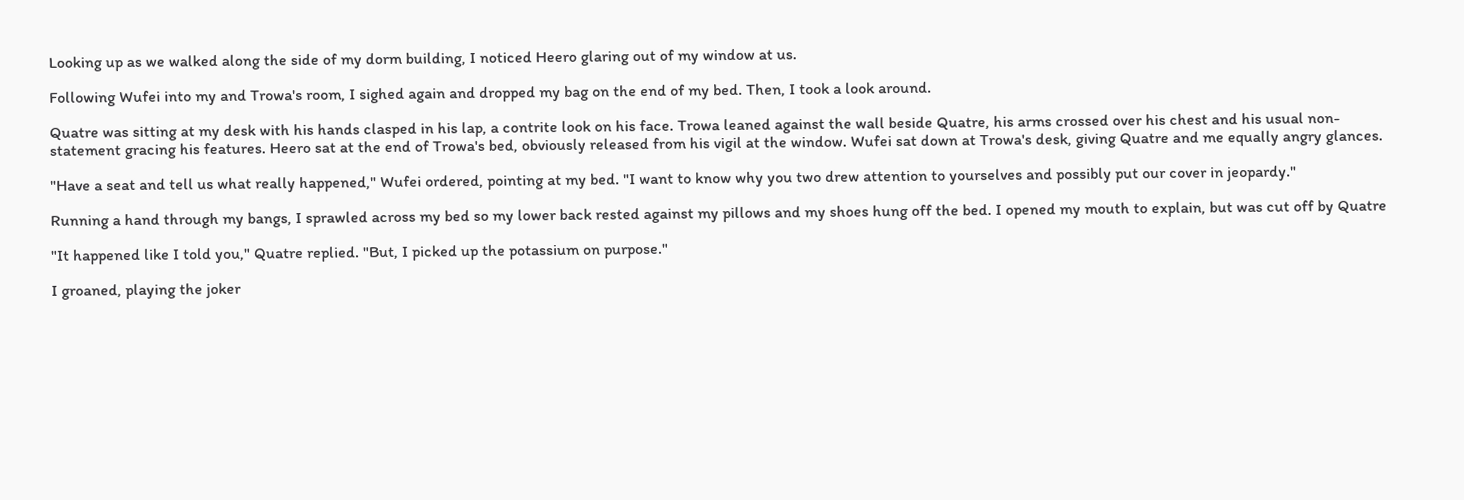Looking up as we walked along the side of my dorm building, I noticed Heero glaring out of my window at us.

Following Wufei into my and Trowa's room, I sighed again and dropped my bag on the end of my bed. Then, I took a look around.

Quatre was sitting at my desk with his hands clasped in his lap, a contrite look on his face. Trowa leaned against the wall beside Quatre, his arms crossed over his chest and his usual non-statement gracing his features. Heero sat at the end of Trowa's bed, obviously released from his vigil at the window. Wufei sat down at Trowa's desk, giving Quatre and me equally angry glances.

"Have a seat and tell us what really happened," Wufei ordered, pointing at my bed. "I want to know why you two drew attention to yourselves and possibly put our cover in jeopardy."

Running a hand through my bangs, I sprawled across my bed so my lower back rested against my pillows and my shoes hung off the bed. I opened my mouth to explain, but was cut off by Quatre

"It happened like I told you," Quatre replied. "But, I picked up the potassium on purpose."

I groaned, playing the joker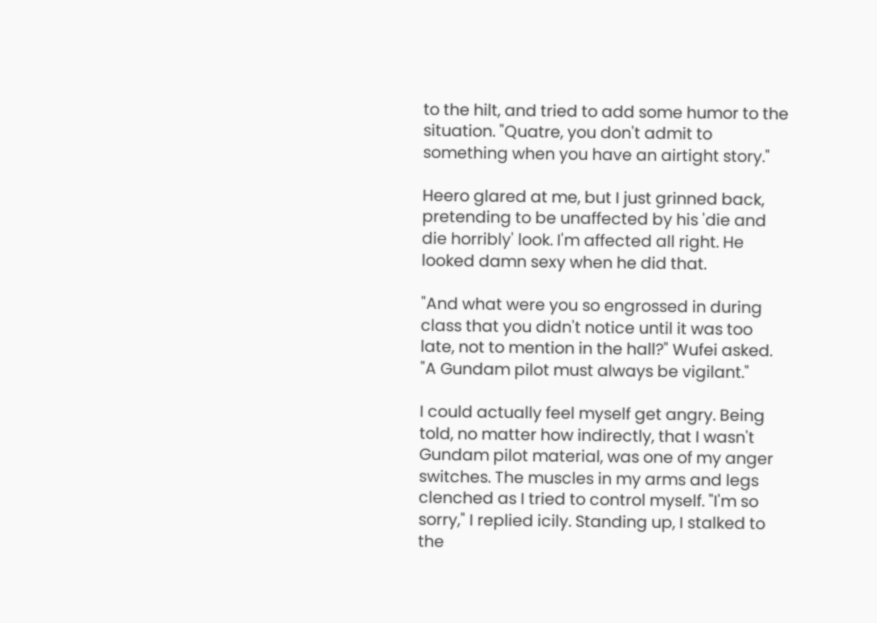to the hilt, and tried to add some humor to the situation. "Quatre, you don't admit to something when you have an airtight story."

Heero glared at me, but I just grinned back, pretending to be unaffected by his 'die and die horribly' look. I'm affected all right. He looked damn sexy when he did that.

"And what were you so engrossed in during class that you didn't notice until it was too late, not to mention in the hall?" Wufei asked. "A Gundam pilot must always be vigilant."

I could actually feel myself get angry. Being told, no matter how indirectly, that I wasn't Gundam pilot material, was one of my anger switches. The muscles in my arms and legs clenched as I tried to control myself. "I'm so sorry," I replied icily. Standing up, I stalked to the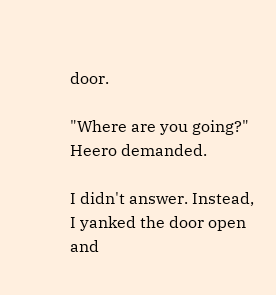door.

"Where are you going?" Heero demanded.

I didn't answer. Instead, I yanked the door open and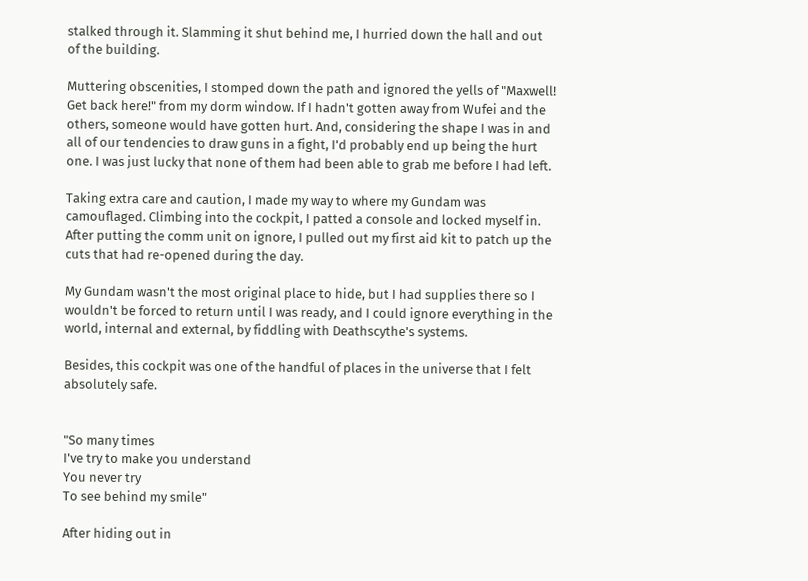stalked through it. Slamming it shut behind me, I hurried down the hall and out of the building.

Muttering obscenities, I stomped down the path and ignored the yells of "Maxwell! Get back here!" from my dorm window. If I hadn't gotten away from Wufei and the others, someone would have gotten hurt. And, considering the shape I was in and all of our tendencies to draw guns in a fight, I'd probably end up being the hurt one. I was just lucky that none of them had been able to grab me before I had left.

Taking extra care and caution, I made my way to where my Gundam was camouflaged. Climbing into the cockpit, I patted a console and locked myself in. After putting the comm unit on ignore, I pulled out my first aid kit to patch up the cuts that had re-opened during the day.

My Gundam wasn't the most original place to hide, but I had supplies there so I wouldn't be forced to return until I was ready, and I could ignore everything in the world, internal and external, by fiddling with Deathscythe's systems.

Besides, this cockpit was one of the handful of places in the universe that I felt absolutely safe.


"So many times
I've try to make you understand
You never try
To see behind my smile"

After hiding out in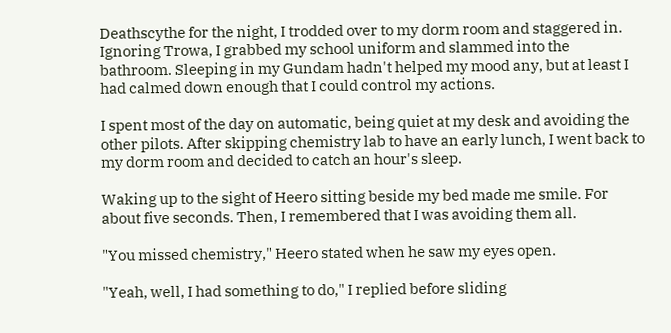Deathscythe for the night, I trodded over to my dorm room and staggered in. Ignoring Trowa, I grabbed my school uniform and slammed into the bathroom. Sleeping in my Gundam hadn't helped my mood any, but at least I had calmed down enough that I could control my actions.

I spent most of the day on automatic, being quiet at my desk and avoiding the other pilots. After skipping chemistry lab to have an early lunch, I went back to my dorm room and decided to catch an hour's sleep.

Waking up to the sight of Heero sitting beside my bed made me smile. For about five seconds. Then, I remembered that I was avoiding them all.

"You missed chemistry," Heero stated when he saw my eyes open.

"Yeah, well, I had something to do," I replied before sliding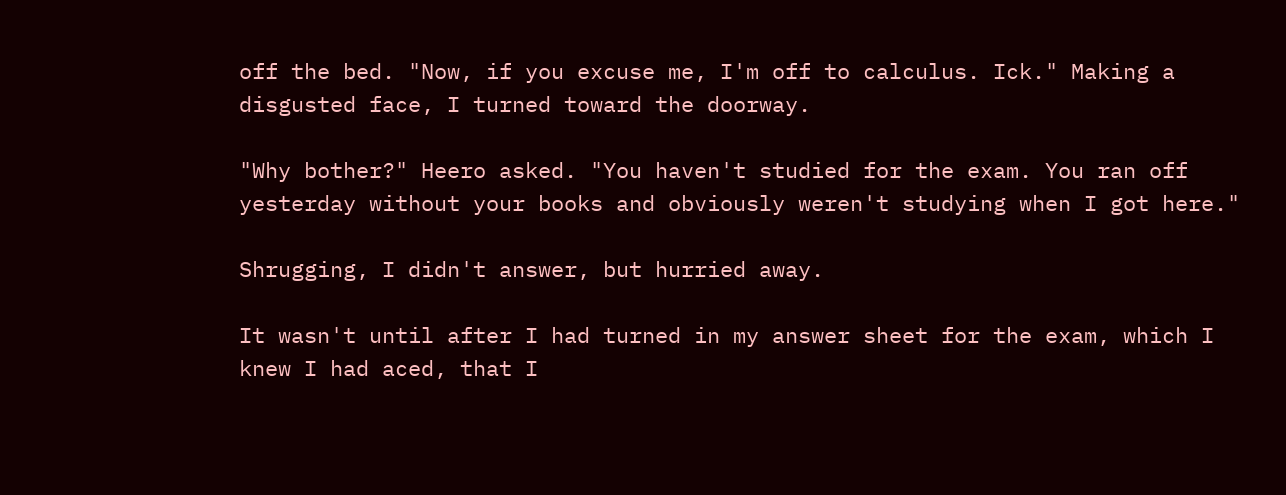off the bed. "Now, if you excuse me, I'm off to calculus. Ick." Making a disgusted face, I turned toward the doorway.

"Why bother?" Heero asked. "You haven't studied for the exam. You ran off yesterday without your books and obviously weren't studying when I got here."

Shrugging, I didn't answer, but hurried away.

It wasn't until after I had turned in my answer sheet for the exam, which I knew I had aced, that I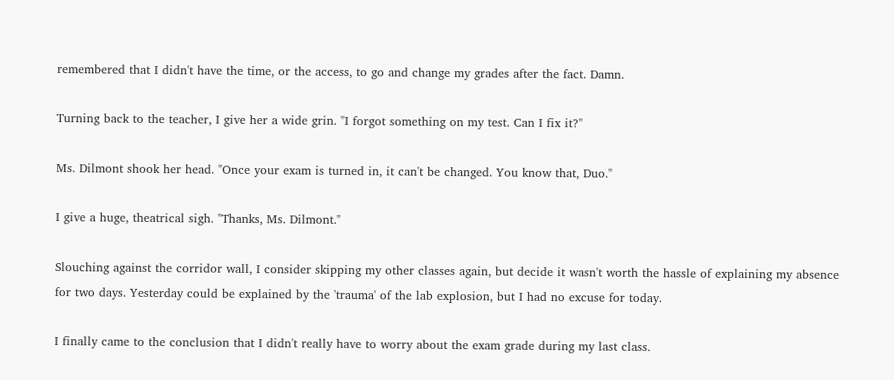remembered that I didn't have the time, or the access, to go and change my grades after the fact. Damn.

Turning back to the teacher, I give her a wide grin. "I forgot something on my test. Can I fix it?"

Ms. Dilmont shook her head. "Once your exam is turned in, it can't be changed. You know that, Duo."

I give a huge, theatrical sigh. "Thanks, Ms. Dilmont."

Slouching against the corridor wall, I consider skipping my other classes again, but decide it wasn't worth the hassle of explaining my absence for two days. Yesterday could be explained by the 'trauma' of the lab explosion, but I had no excuse for today.

I finally came to the conclusion that I didn't really have to worry about the exam grade during my last class.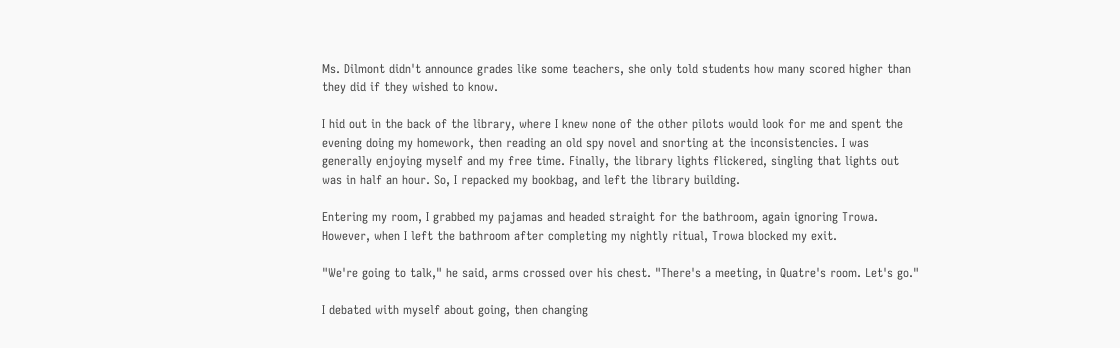Ms. Dilmont didn't announce grades like some teachers, she only told students how many scored higher than they did if they wished to know.

I hid out in the back of the library, where I knew none of the other pilots would look for me and spent the evening doing my homework, then reading an old spy novel and snorting at the inconsistencies. I was generally enjoying myself and my free time. Finally, the library lights flickered, singling that lights out was in half an hour. So, I repacked my bookbag, and left the library building.

Entering my room, I grabbed my pajamas and headed straight for the bathroom, again ignoring Trowa. However, when I left the bathroom after completing my nightly ritual, Trowa blocked my exit.

"We're going to talk," he said, arms crossed over his chest. "There's a meeting, in Quatre's room. Let's go."

I debated with myself about going, then changing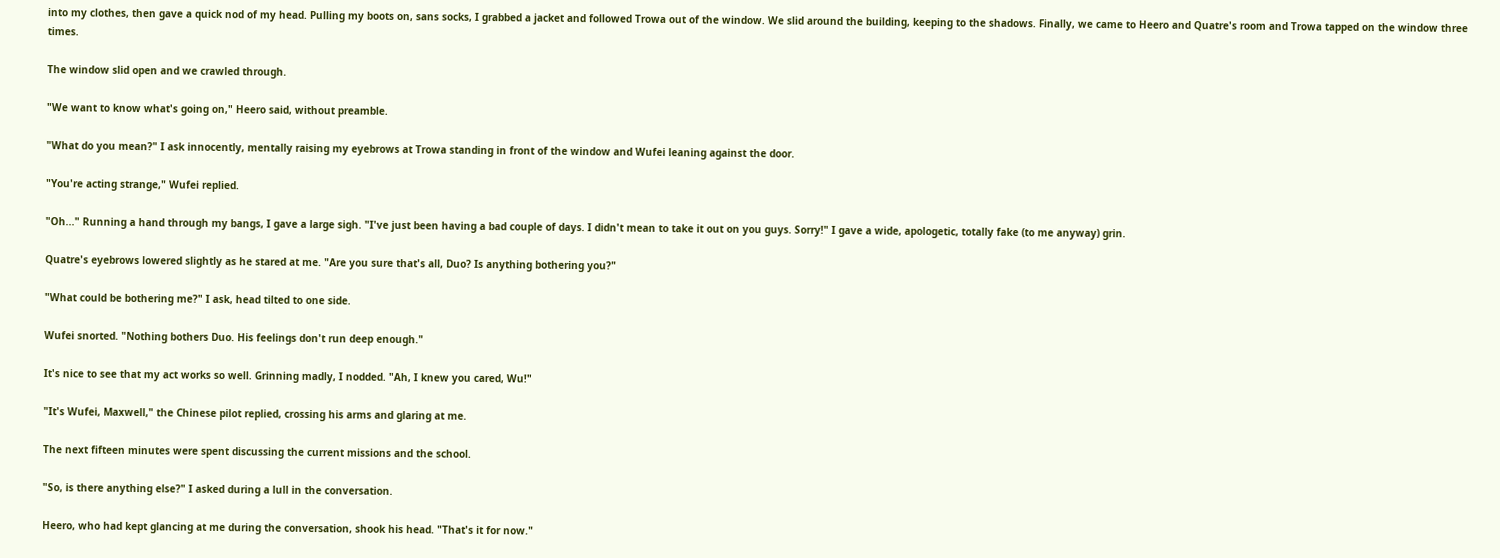into my clothes, then gave a quick nod of my head. Pulling my boots on, sans socks, I grabbed a jacket and followed Trowa out of the window. We slid around the building, keeping to the shadows. Finally, we came to Heero and Quatre's room and Trowa tapped on the window three times.

The window slid open and we crawled through.

"We want to know what's going on," Heero said, without preamble.

"What do you mean?" I ask innocently, mentally raising my eyebrows at Trowa standing in front of the window and Wufei leaning against the door.

"You're acting strange," Wufei replied.

"Oh..." Running a hand through my bangs, I gave a large sigh. "I've just been having a bad couple of days. I didn't mean to take it out on you guys. Sorry!" I gave a wide, apologetic, totally fake (to me anyway) grin.

Quatre's eyebrows lowered slightly as he stared at me. "Are you sure that's all, Duo? Is anything bothering you?"

"What could be bothering me?" I ask, head tilted to one side.

Wufei snorted. "Nothing bothers Duo. His feelings don't run deep enough."

It's nice to see that my act works so well. Grinning madly, I nodded. "Ah, I knew you cared, Wu!"

"It's Wufei, Maxwell," the Chinese pilot replied, crossing his arms and glaring at me.

The next fifteen minutes were spent discussing the current missions and the school.

"So, is there anything else?" I asked during a lull in the conversation.

Heero, who had kept glancing at me during the conversation, shook his head. "That's it for now."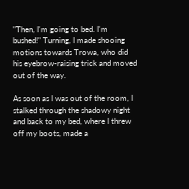"Then, I'm going to bed. I'm bushed!" Turning, I made shooing motions towards Trowa, who did his eyebrow-raising trick and moved out of the way.

As soon as I was out of the room, I stalked through the shadowy night and back to my bed, where I threw off my boots, made a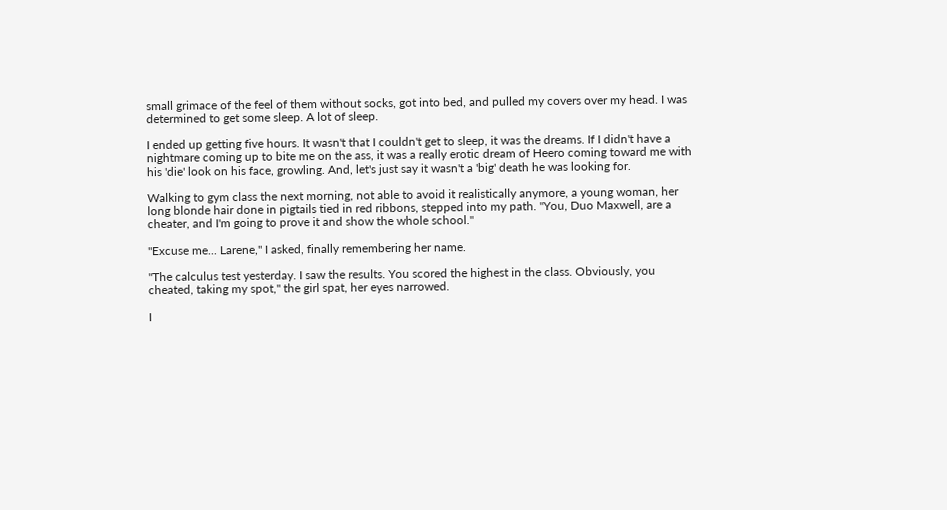small grimace of the feel of them without socks, got into bed, and pulled my covers over my head. I was determined to get some sleep. A lot of sleep.

I ended up getting five hours. It wasn't that I couldn't get to sleep, it was the dreams. If I didn't have a nightmare coming up to bite me on the ass, it was a really erotic dream of Heero coming toward me with his 'die' look on his face, growling. And, let's just say it wasn't a 'big' death he was looking for.

Walking to gym class the next morning, not able to avoid it realistically anymore, a young woman, her long blonde hair done in pigtails tied in red ribbons, stepped into my path. "You, Duo Maxwell, are a cheater, and I'm going to prove it and show the whole school."

"Excuse me... Larene," I asked, finally remembering her name.

"The calculus test yesterday. I saw the results. You scored the highest in the class. Obviously, you cheated, taking my spot," the girl spat, her eyes narrowed.

I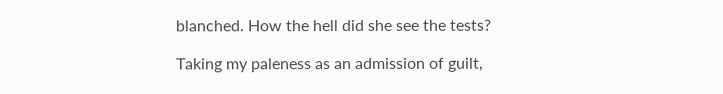blanched. How the hell did she see the tests?

Taking my paleness as an admission of guilt,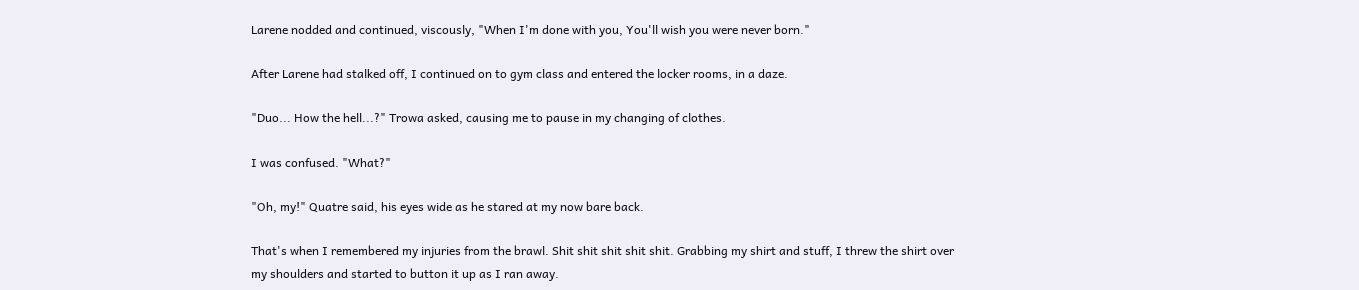Larene nodded and continued, viscously, "When I'm done with you, You'll wish you were never born."

After Larene had stalked off, I continued on to gym class and entered the locker rooms, in a daze.

"Duo... How the hell...?" Trowa asked, causing me to pause in my changing of clothes.

I was confused. "What?"

"Oh, my!" Quatre said, his eyes wide as he stared at my now bare back.

That's when I remembered my injuries from the brawl. Shit shit shit shit shit. Grabbing my shirt and stuff, I threw the shirt over my shoulders and started to button it up as I ran away.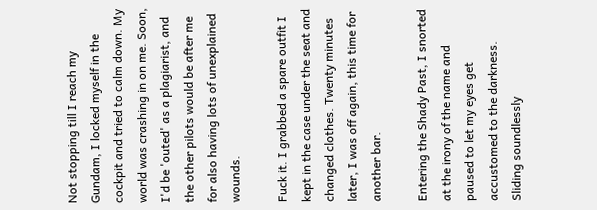Not stopping till I reach my Gundam, I locked myself in the cockpit and tried to calm down. My world was crashing in on me. Soon, I'd be 'outed' as a plagiarist, and the other pilots would be after me for also having lots of unexplained wounds.

Fuck it. I grabbed a spare outfit I kept in the case under the seat and changed clothes. Twenty minutes later, I was off again, this time for another bar.

Entering the Shady Past, I snorted at the irony of the name and paused to let my eyes get accustomed to the darkness. Sliding soundlessly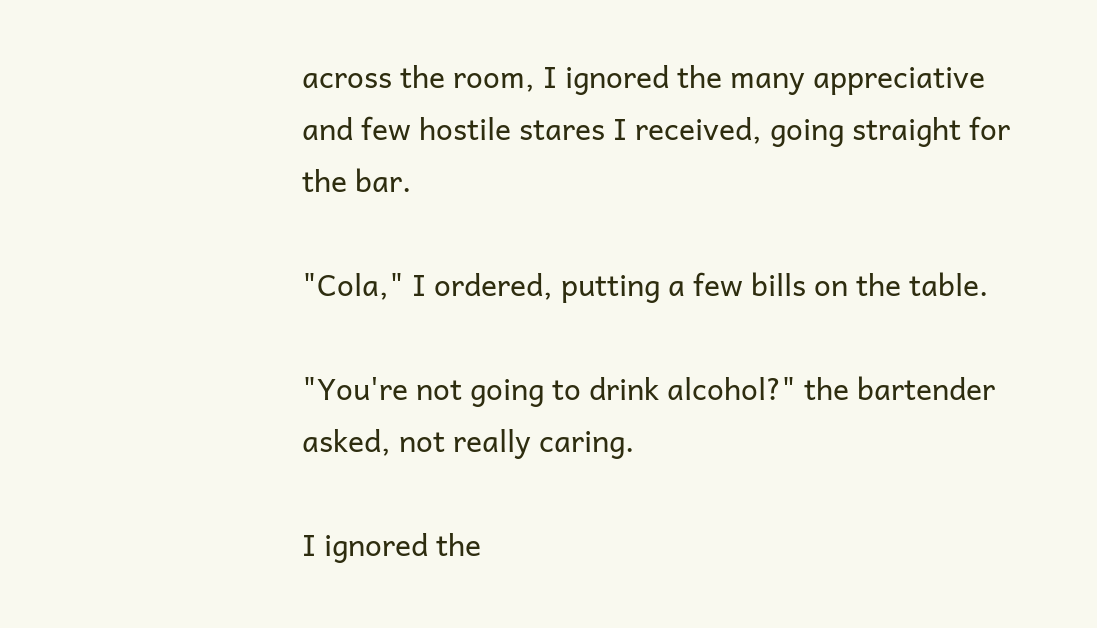across the room, I ignored the many appreciative and few hostile stares I received, going straight for the bar.

"Cola," I ordered, putting a few bills on the table.

"You're not going to drink alcohol?" the bartender asked, not really caring.

I ignored the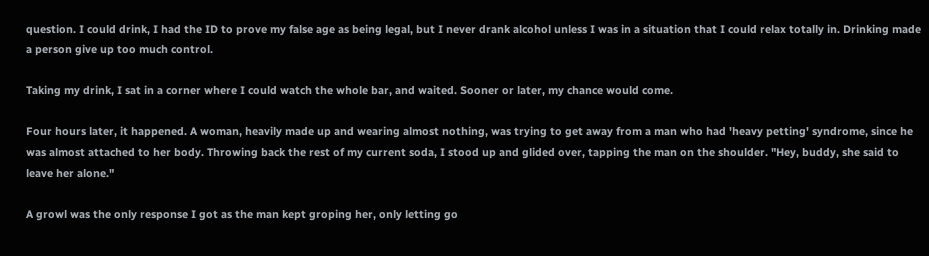question. I could drink, I had the ID to prove my false age as being legal, but I never drank alcohol unless I was in a situation that I could relax totally in. Drinking made a person give up too much control.

Taking my drink, I sat in a corner where I could watch the whole bar, and waited. Sooner or later, my chance would come.

Four hours later, it happened. A woman, heavily made up and wearing almost nothing, was trying to get away from a man who had 'heavy petting' syndrome, since he was almost attached to her body. Throwing back the rest of my current soda, I stood up and glided over, tapping the man on the shoulder. "Hey, buddy, she said to leave her alone."

A growl was the only response I got as the man kept groping her, only letting go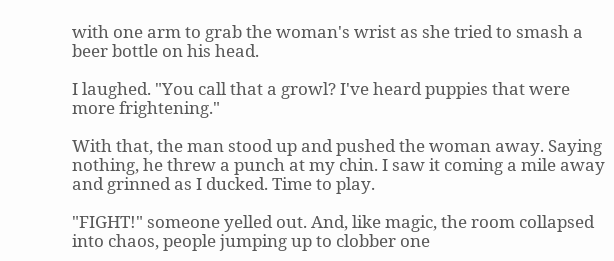with one arm to grab the woman's wrist as she tried to smash a beer bottle on his head.

I laughed. "You call that a growl? I've heard puppies that were more frightening."

With that, the man stood up and pushed the woman away. Saying nothing, he threw a punch at my chin. I saw it coming a mile away and grinned as I ducked. Time to play.

"FIGHT!" someone yelled out. And, like magic, the room collapsed into chaos, people jumping up to clobber one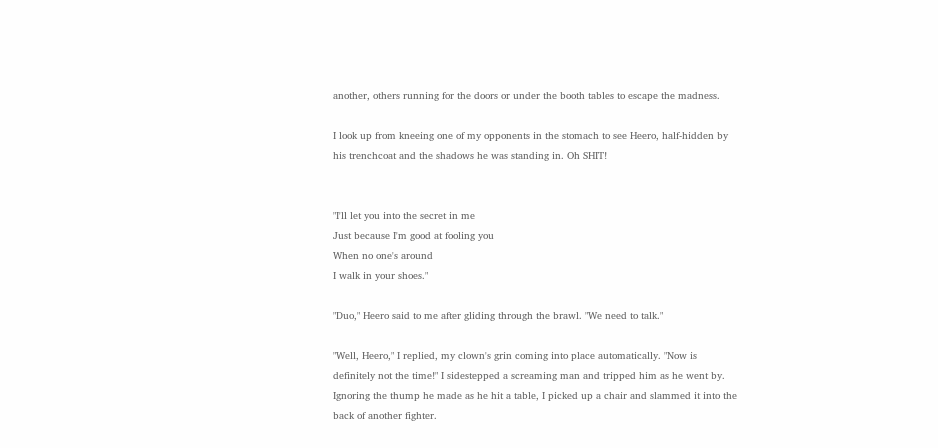another, others running for the doors or under the booth tables to escape the madness.

I look up from kneeing one of my opponents in the stomach to see Heero, half-hidden by his trenchcoat and the shadows he was standing in. Oh SHIT!


"I'll let you into the secret in me
Just because I'm good at fooling you
When no one's around
I walk in your shoes."

"Duo," Heero said to me after gliding through the brawl. "We need to talk."

"Well, Heero," I replied, my clown's grin coming into place automatically. "Now is definitely not the time!" I sidestepped a screaming man and tripped him as he went by. Ignoring the thump he made as he hit a table, I picked up a chair and slammed it into the back of another fighter.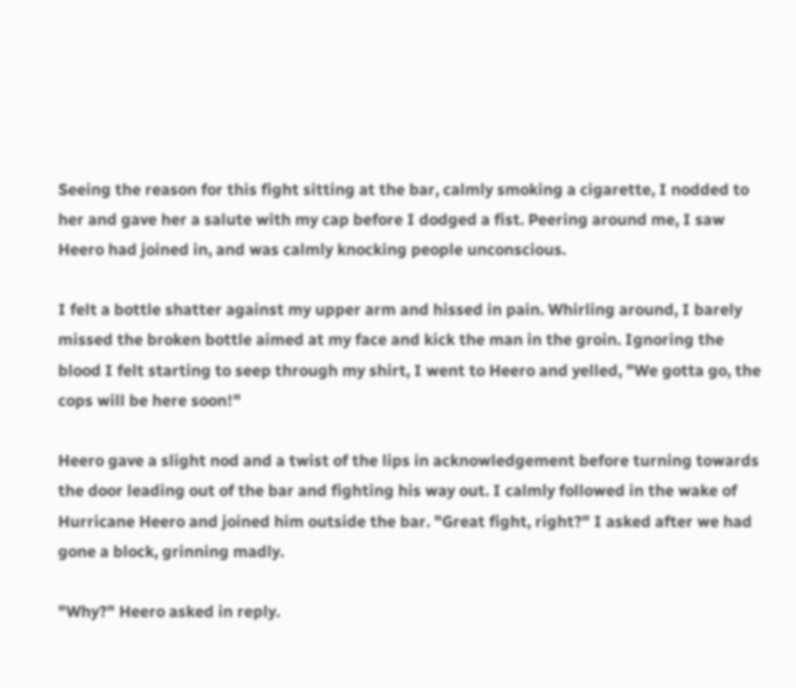Seeing the reason for this fight sitting at the bar, calmly smoking a cigarette, I nodded to her and gave her a salute with my cap before I dodged a fist. Peering around me, I saw Heero had joined in, and was calmly knocking people unconscious.

I felt a bottle shatter against my upper arm and hissed in pain. Whirling around, I barely missed the broken bottle aimed at my face and kick the man in the groin. Ignoring the blood I felt starting to seep through my shirt, I went to Heero and yelled, "We gotta go, the cops will be here soon!"

Heero gave a slight nod and a twist of the lips in acknowledgement before turning towards the door leading out of the bar and fighting his way out. I calmly followed in the wake of Hurricane Heero and joined him outside the bar. "Great fight, right?" I asked after we had gone a block, grinning madly.

"Why?" Heero asked in reply.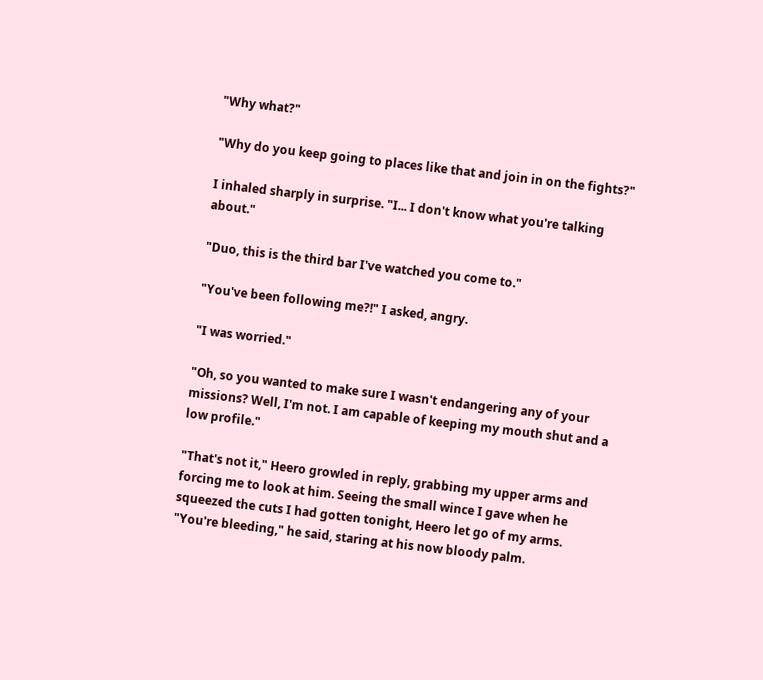"Why what?"

"Why do you keep going to places like that and join in on the fights?"

I inhaled sharply in surprise. "I... I don't know what you're talking about."

"Duo, this is the third bar I've watched you come to."

"You've been following me?!" I asked, angry.

"I was worried."

"Oh, so you wanted to make sure I wasn't endangering any of your missions? Well, I'm not. I am capable of keeping my mouth shut and a low profile."

"That's not it," Heero growled in reply, grabbing my upper arms and forcing me to look at him. Seeing the small wince I gave when he squeezed the cuts I had gotten tonight, Heero let go of my arms. "You're bleeding," he said, staring at his now bloody palm.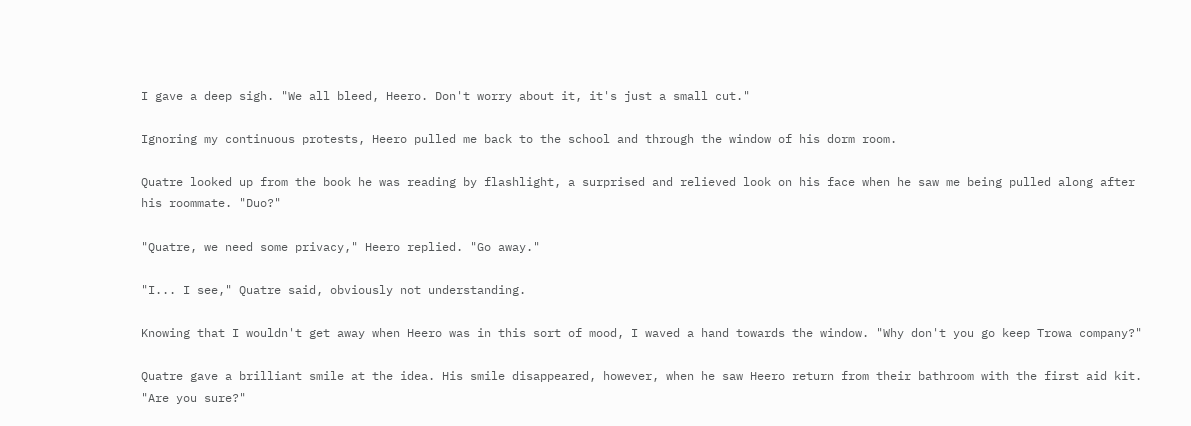I gave a deep sigh. "We all bleed, Heero. Don't worry about it, it's just a small cut."

Ignoring my continuous protests, Heero pulled me back to the school and through the window of his dorm room.

Quatre looked up from the book he was reading by flashlight, a surprised and relieved look on his face when he saw me being pulled along after his roommate. "Duo?"

"Quatre, we need some privacy," Heero replied. "Go away."

"I... I see," Quatre said, obviously not understanding.

Knowing that I wouldn't get away when Heero was in this sort of mood, I waved a hand towards the window. "Why don't you go keep Trowa company?"

Quatre gave a brilliant smile at the idea. His smile disappeared, however, when he saw Heero return from their bathroom with the first aid kit. "Are you sure?"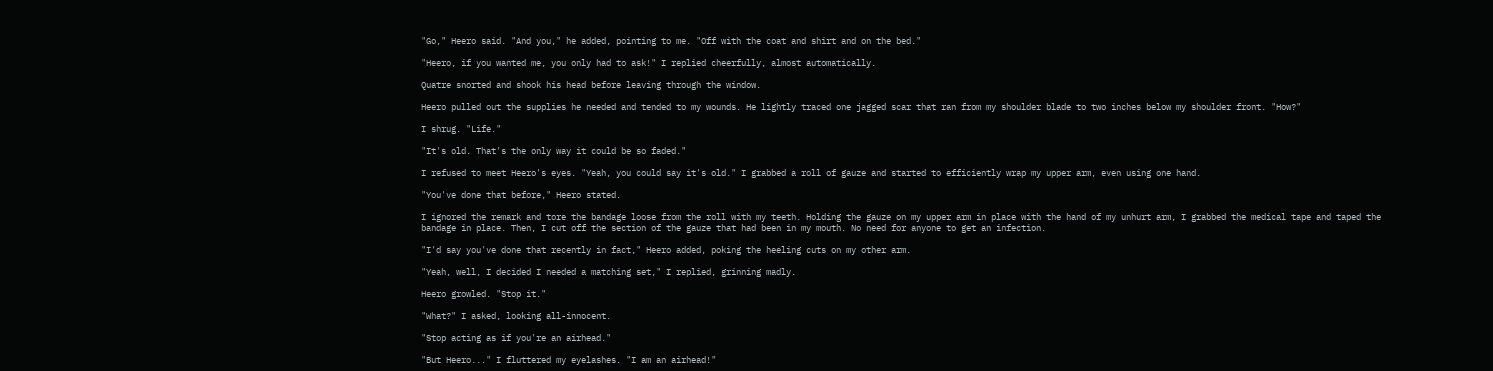"Go," Heero said. "And you," he added, pointing to me. "Off with the coat and shirt and on the bed."

"Heero, if you wanted me, you only had to ask!" I replied cheerfully, almost automatically.

Quatre snorted and shook his head before leaving through the window.

Heero pulled out the supplies he needed and tended to my wounds. He lightly traced one jagged scar that ran from my shoulder blade to two inches below my shoulder front. "How?"

I shrug. "Life."

"It's old. That's the only way it could be so faded."

I refused to meet Heero's eyes. "Yeah, you could say it's old." I grabbed a roll of gauze and started to efficiently wrap my upper arm, even using one hand.

"You've done that before," Heero stated.

I ignored the remark and tore the bandage loose from the roll with my teeth. Holding the gauze on my upper arm in place with the hand of my unhurt arm, I grabbed the medical tape and taped the bandage in place. Then, I cut off the section of the gauze that had been in my mouth. No need for anyone to get an infection.

"I'd say you've done that recently in fact," Heero added, poking the heeling cuts on my other arm.

"Yeah, well, I decided I needed a matching set," I replied, grinning madly.

Heero growled. "Stop it."

"What?" I asked, looking all-innocent.

"Stop acting as if you're an airhead."

"But Heero..." I fluttered my eyelashes. "I am an airhead!"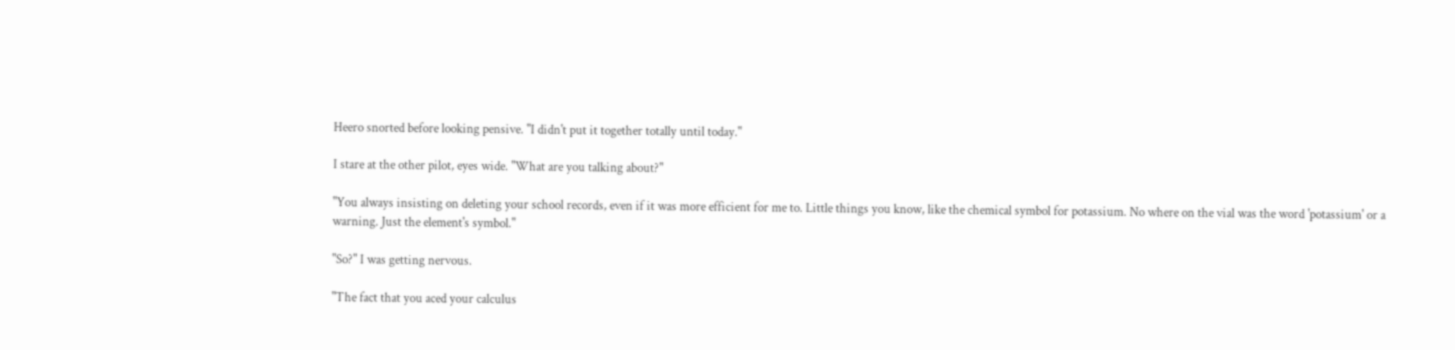Heero snorted before looking pensive. "I didn't put it together totally until today."

I stare at the other pilot, eyes wide. "What are you talking about?"

"You always insisting on deleting your school records, even if it was more efficient for me to. Little things you know, like the chemical symbol for potassium. No where on the vial was the word 'potassium' or a warning. Just the element's symbol."

"So?" I was getting nervous.

"The fact that you aced your calculus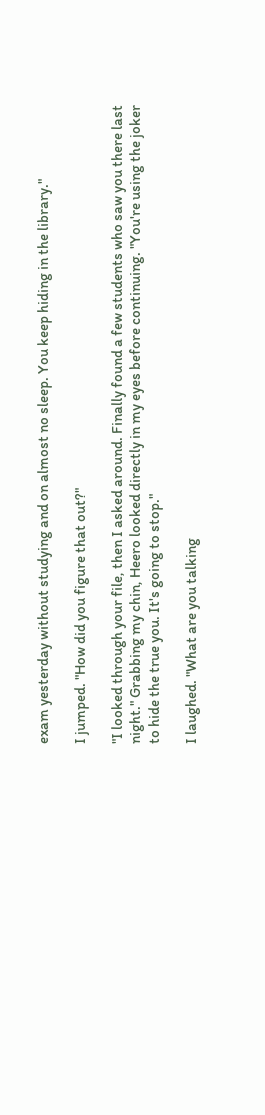exam yesterday without studying and on almost no sleep. You keep hiding in the library."

I jumped. "How did you figure that out?"

"I looked through your file, then I asked around. Finally found a few students who saw you there last night." Grabbing my chin, Heero looked directly in my eyes before continuing. "You're using the joker to hide the true you. It's going to stop."

I laughed. "What are you talking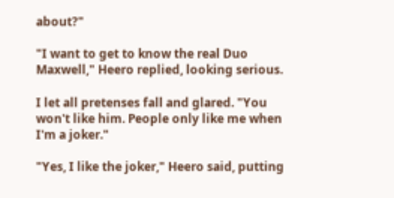about?"

"I want to get to know the real Duo Maxwell," Heero replied, looking serious.

I let all pretenses fall and glared. "You won't like him. People only like me when I'm a joker."

"Yes, I like the joker," Heero said, putting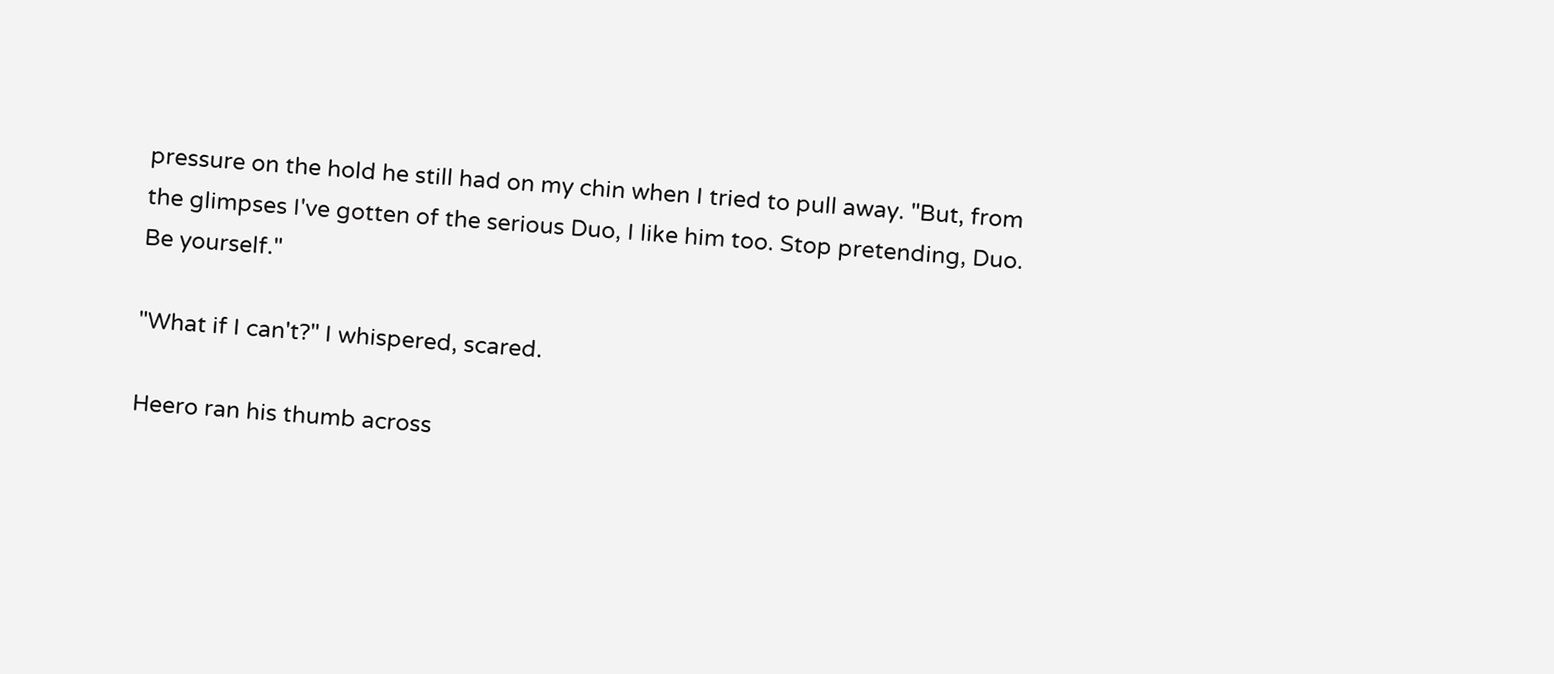pressure on the hold he still had on my chin when I tried to pull away. "But, from the glimpses I've gotten of the serious Duo, I like him too. Stop pretending, Duo. Be yourself."

"What if I can't?" I whispered, scared.

Heero ran his thumb across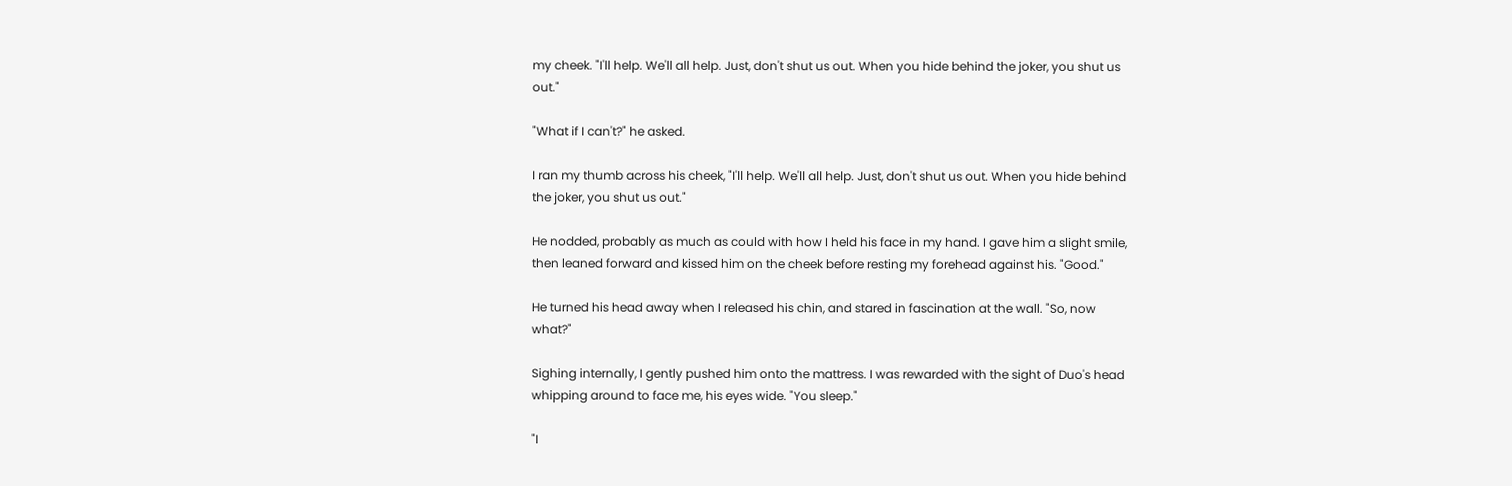my cheek. "I'll help. We'll all help. Just, don't shut us out. When you hide behind the joker, you shut us out."

"What if I can't?" he asked.

I ran my thumb across his cheek, "I'll help. We'll all help. Just, don't shut us out. When you hide behind the joker, you shut us out."

He nodded, probably as much as could with how I held his face in my hand. I gave him a slight smile, then leaned forward and kissed him on the cheek before resting my forehead against his. "Good."

He turned his head away when I released his chin, and stared in fascination at the wall. "So, now what?"

Sighing internally, I gently pushed him onto the mattress. I was rewarded with the sight of Duo's head whipping around to face me, his eyes wide. "You sleep."

"I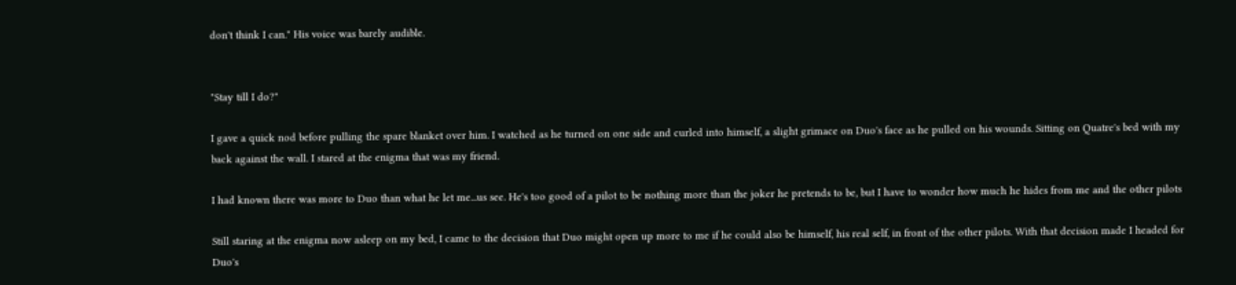don't think I can." His voice was barely audible.


"Stay till I do?"

I gave a quick nod before pulling the spare blanket over him. I watched as he turned on one side and curled into himself, a slight grimace on Duo's face as he pulled on his wounds. Sitting on Quatre's bed with my back against the wall. I stared at the enigma that was my friend.

I had known there was more to Duo than what he let me...us see. He's too good of a pilot to be nothing more than the joker he pretends to be, but I have to wonder how much he hides from me and the other pilots

Still staring at the enigma now asleep on my bed, I came to the decision that Duo might open up more to me if he could also be himself, his real self, in front of the other pilots. With that decision made I headed for Duo's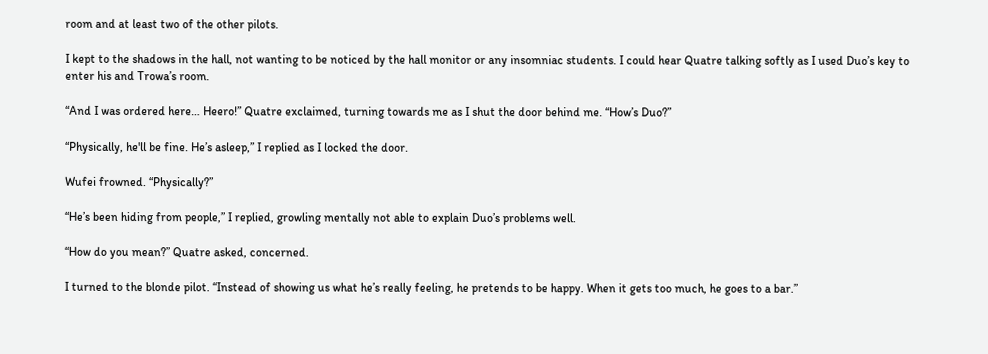room and at least two of the other pilots.

I kept to the shadows in the hall, not wanting to be noticed by the hall monitor or any insomniac students. I could hear Quatre talking softly as I used Duo’s key to enter his and Trowa’s room.

“And I was ordered here… Heero!” Quatre exclaimed, turning towards me as I shut the door behind me. “How’s Duo?”

“Physically, he'll be fine. He’s asleep,” I replied as I locked the door.

Wufei frowned. “Physically?”

“He’s been hiding from people,” I replied, growling mentally not able to explain Duo’s problems well.

“How do you mean?” Quatre asked, concerned.

I turned to the blonde pilot. “Instead of showing us what he’s really feeling, he pretends to be happy. When it gets too much, he goes to a bar.”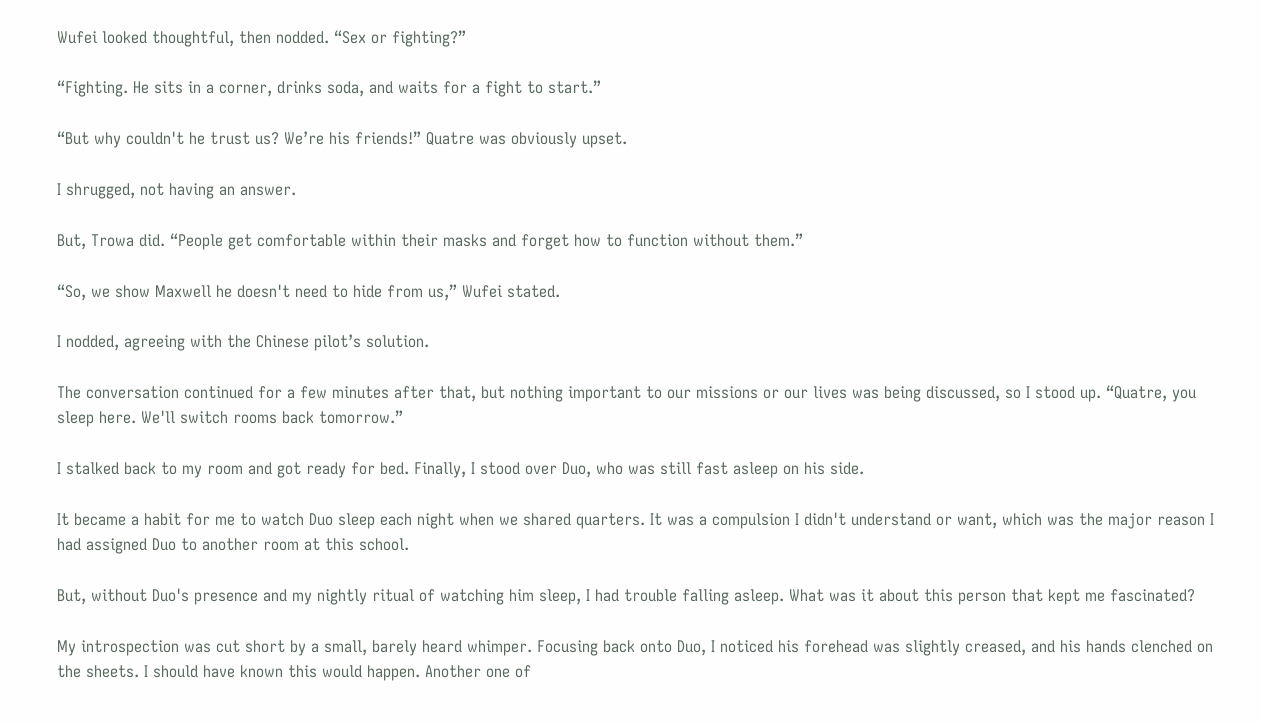Wufei looked thoughtful, then nodded. “Sex or fighting?”

“Fighting. He sits in a corner, drinks soda, and waits for a fight to start.”

“But why couldn't he trust us? We’re his friends!” Quatre was obviously upset.

I shrugged, not having an answer.

But, Trowa did. “People get comfortable within their masks and forget how to function without them.”

“So, we show Maxwell he doesn't need to hide from us,” Wufei stated.

I nodded, agreeing with the Chinese pilot’s solution.

The conversation continued for a few minutes after that, but nothing important to our missions or our lives was being discussed, so I stood up. “Quatre, you sleep here. We'll switch rooms back tomorrow.”

I stalked back to my room and got ready for bed. Finally, I stood over Duo, who was still fast asleep on his side.

It became a habit for me to watch Duo sleep each night when we shared quarters. It was a compulsion I didn't understand or want, which was the major reason I had assigned Duo to another room at this school.

But, without Duo's presence and my nightly ritual of watching him sleep, I had trouble falling asleep. What was it about this person that kept me fascinated?

My introspection was cut short by a small, barely heard whimper. Focusing back onto Duo, I noticed his forehead was slightly creased, and his hands clenched on the sheets. I should have known this would happen. Another one of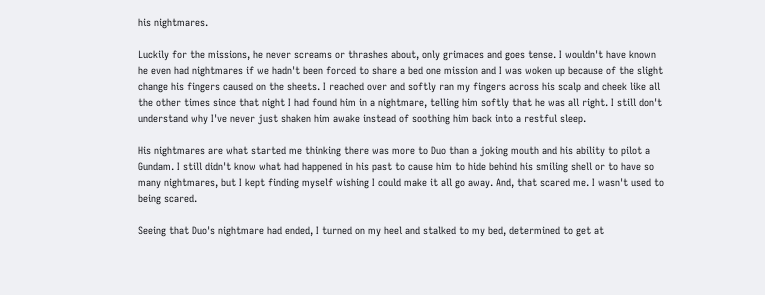his nightmares.

Luckily for the missions, he never screams or thrashes about, only grimaces and goes tense. I wouldn't have known he even had nightmares if we hadn't been forced to share a bed one mission and I was woken up because of the slight change his fingers caused on the sheets. I reached over and softly ran my fingers across his scalp and cheek like all the other times since that night I had found him in a nightmare, telling him softly that he was all right. I still don't understand why I've never just shaken him awake instead of soothing him back into a restful sleep.

His nightmares are what started me thinking there was more to Duo than a joking mouth and his ability to pilot a Gundam. I still didn't know what had happened in his past to cause him to hide behind his smiling shell or to have so many nightmares, but I kept finding myself wishing I could make it all go away. And, that scared me. I wasn't used to being scared.

Seeing that Duo's nightmare had ended, I turned on my heel and stalked to my bed, determined to get at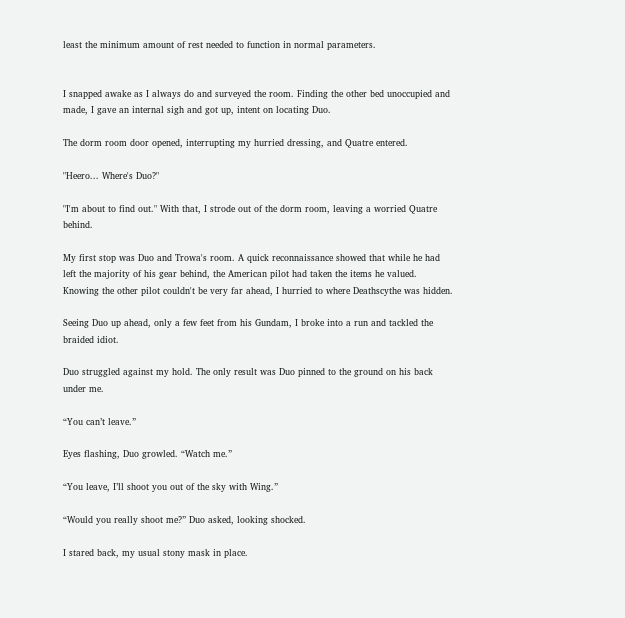least the minimum amount of rest needed to function in normal parameters.


I snapped awake as I always do and surveyed the room. Finding the other bed unoccupied and made, I gave an internal sigh and got up, intent on locating Duo.

The dorm room door opened, interrupting my hurried dressing, and Quatre entered.

"Heero... Where's Duo?"

"I'm about to find out." With that, I strode out of the dorm room, leaving a worried Quatre behind.

My first stop was Duo and Trowa's room. A quick reconnaissance showed that while he had left the majority of his gear behind, the American pilot had taken the items he valued. Knowing the other pilot couldn't be very far ahead, I hurried to where Deathscythe was hidden.

Seeing Duo up ahead, only a few feet from his Gundam, I broke into a run and tackled the braided idiot.

Duo struggled against my hold. The only result was Duo pinned to the ground on his back under me.

“You can’t leave.”

Eyes flashing, Duo growled. “Watch me.”

“You leave, I’ll shoot you out of the sky with Wing.”

“Would you really shoot me?” Duo asked, looking shocked.

I stared back, my usual stony mask in place.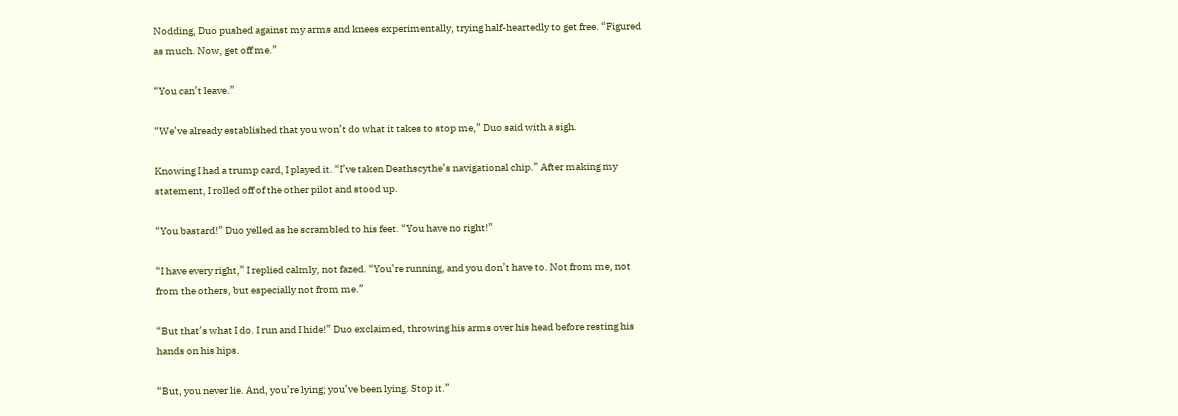Nodding, Duo pushed against my arms and knees experimentally, trying half-heartedly to get free. “Figured as much. Now, get off me.”

“You can’t leave.”

“We’ve already established that you won’t do what it takes to stop me,” Duo said with a sigh.

Knowing I had a trump card, I played it. “I’ve taken Deathscythe’s navigational chip.” After making my statement, I rolled off of the other pilot and stood up.

“You bastard!” Duo yelled as he scrambled to his feet. “You have no right!”

“I have every right,” I replied calmly, not fazed. “You’re running, and you don’t have to. Not from me, not from the others, but especially not from me.”

“But that’s what I do. I run and I hide!” Duo exclaimed, throwing his arms over his head before resting his hands on his hips.

“But, you never lie. And, you’re lying; you’ve been lying. Stop it.”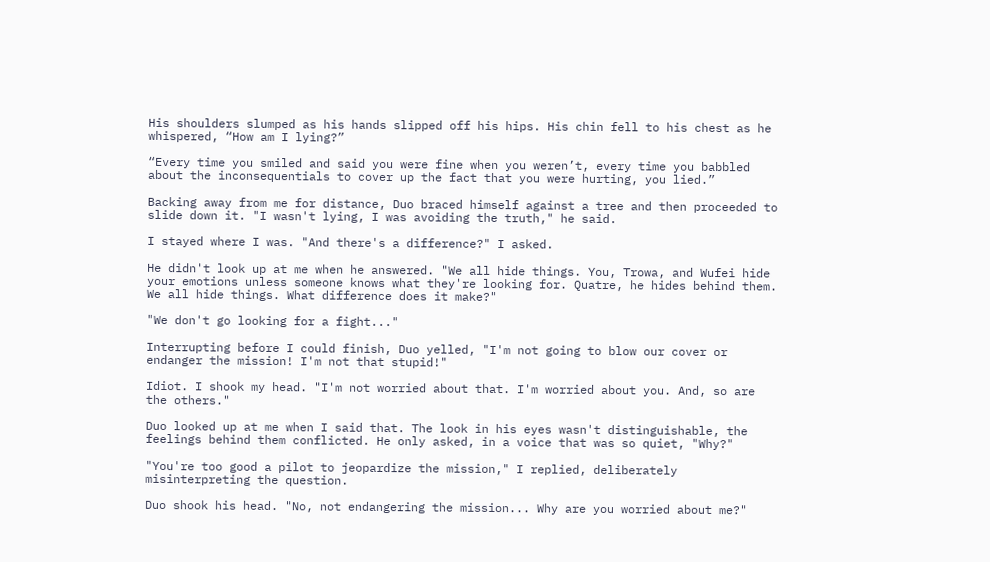His shoulders slumped as his hands slipped off his hips. His chin fell to his chest as he whispered, “How am I lying?”

“Every time you smiled and said you were fine when you weren’t, every time you babbled about the inconsequentials to cover up the fact that you were hurting, you lied.”

Backing away from me for distance, Duo braced himself against a tree and then proceeded to slide down it. "I wasn't lying, I was avoiding the truth," he said.

I stayed where I was. "And there's a difference?" I asked.

He didn't look up at me when he answered. "We all hide things. You, Trowa, and Wufei hide your emotions unless someone knows what they're looking for. Quatre, he hides behind them. We all hide things. What difference does it make?"

"We don't go looking for a fight..."

Interrupting before I could finish, Duo yelled, "I'm not going to blow our cover or endanger the mission! I'm not that stupid!"

Idiot. I shook my head. "I'm not worried about that. I'm worried about you. And, so are the others."

Duo looked up at me when I said that. The look in his eyes wasn't distinguishable, the feelings behind them conflicted. He only asked, in a voice that was so quiet, "Why?"

"You're too good a pilot to jeopardize the mission," I replied, deliberately misinterpreting the question.

Duo shook his head. "No, not endangering the mission... Why are you worried about me?"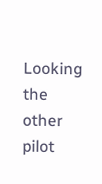Looking the other pilot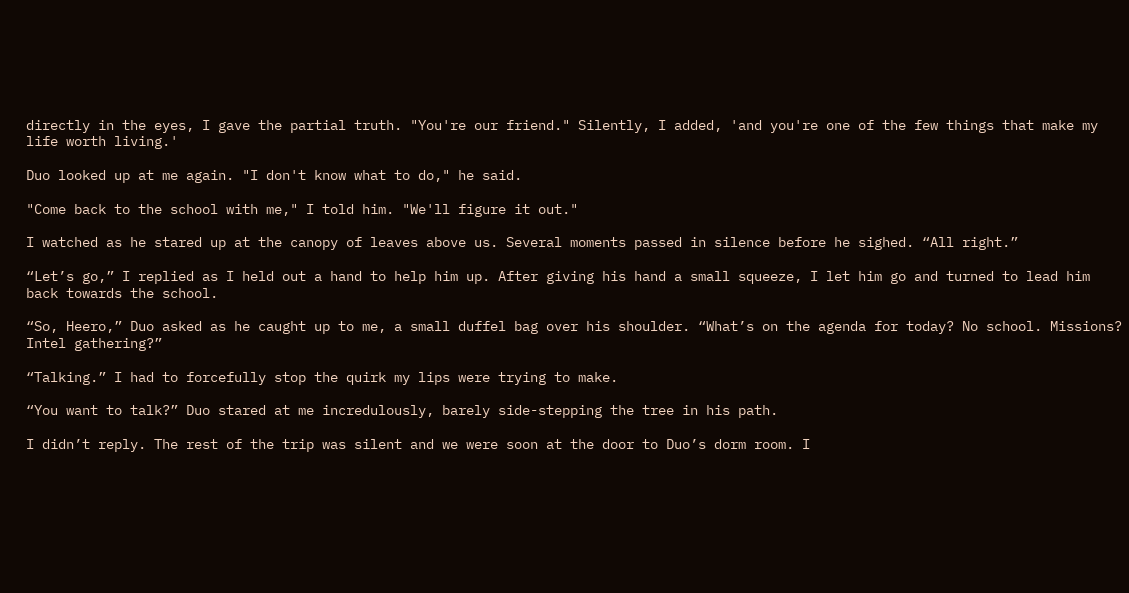directly in the eyes, I gave the partial truth. "You're our friend." Silently, I added, 'and you're one of the few things that make my life worth living.'

Duo looked up at me again. "I don't know what to do," he said.

"Come back to the school with me," I told him. "We'll figure it out."

I watched as he stared up at the canopy of leaves above us. Several moments passed in silence before he sighed. “All right.”

“Let’s go,” I replied as I held out a hand to help him up. After giving his hand a small squeeze, I let him go and turned to lead him back towards the school.

“So, Heero,” Duo asked as he caught up to me, a small duffel bag over his shoulder. “What’s on the agenda for today? No school. Missions? Intel gathering?”

“Talking.” I had to forcefully stop the quirk my lips were trying to make.

“You want to talk?” Duo stared at me incredulously, barely side-stepping the tree in his path.

I didn’t reply. The rest of the trip was silent and we were soon at the door to Duo’s dorm room. I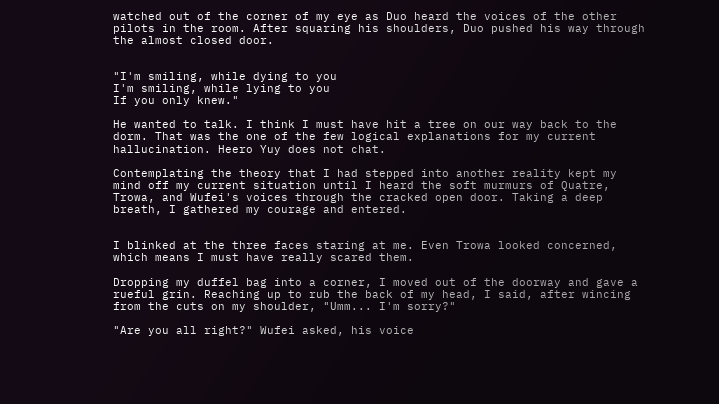watched out of the corner of my eye as Duo heard the voices of the other pilots in the room. After squaring his shoulders, Duo pushed his way through the almost closed door.


"I'm smiling, while dying to you
I'm smiling, while lying to you
If you only knew."

He wanted to talk. I think I must have hit a tree on our way back to the dorm. That was the one of the few logical explanations for my current hallucination. Heero Yuy does not chat.

Contemplating the theory that I had stepped into another reality kept my mind off my current situation until I heard the soft murmurs of Quatre, Trowa, and Wufei's voices through the cracked open door. Taking a deep breath, I gathered my courage and entered.


I blinked at the three faces staring at me. Even Trowa looked concerned, which means I must have really scared them.

Dropping my duffel bag into a corner, I moved out of the doorway and gave a rueful grin. Reaching up to rub the back of my head, I said, after wincing from the cuts on my shoulder, "Umm... I'm sorry?"

"Are you all right?" Wufei asked, his voice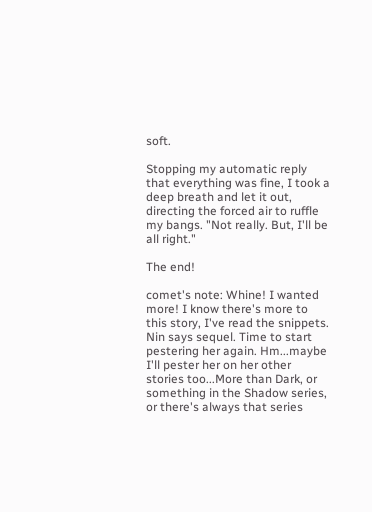soft.

Stopping my automatic reply that everything was fine, I took a deep breath and let it out, directing the forced air to ruffle my bangs. "Not really. But, I'll be all right."

The end!

comet's note: Whine! I wanted more! I know there's more to this story, I've read the snippets. Nin says sequel. Time to start pestering her again. Hm...maybe I'll pester her on her other stories too...More than Dark, or something in the Shadow series, or there's always that series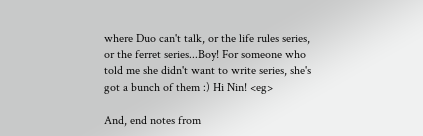where Duo can't talk, or the life rules series, or the ferret series...Boy! For someone who told me she didn't want to write series, she's got a bunch of them :) Hi Nin! <eg>

And, end notes from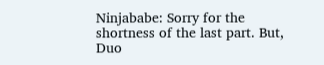Ninjababe: Sorry for the shortness of the last part. But, Duo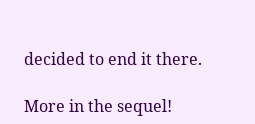decided to end it there.

More in the sequel!